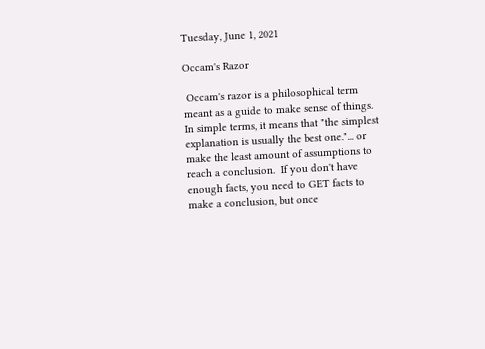Tuesday, June 1, 2021

Occam's Razor

 Occam's razor is a philosophical term meant as a guide to make sense of things.  In simple terms, it means that "the simplest explanation is usually the best one."... or make the least amount of assumptions to reach a conclusion.  If you don't have enough facts, you need to GET facts to make a conclusion, but once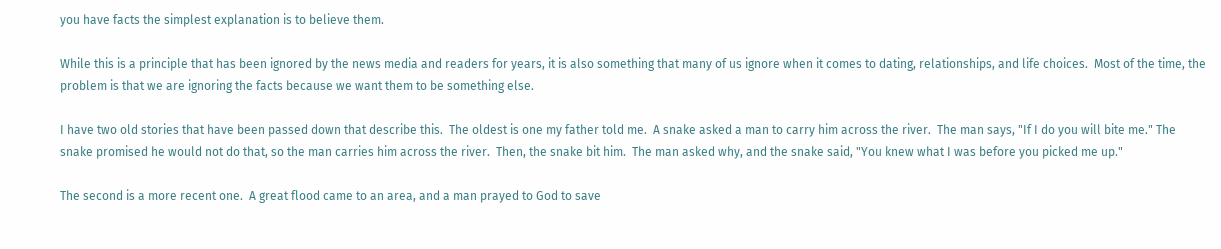you have facts the simplest explanation is to believe them.

While this is a principle that has been ignored by the news media and readers for years, it is also something that many of us ignore when it comes to dating, relationships, and life choices.  Most of the time, the problem is that we are ignoring the facts because we want them to be something else.

I have two old stories that have been passed down that describe this.  The oldest is one my father told me.  A snake asked a man to carry him across the river.  The man says, "If I do you will bite me." The snake promised he would not do that, so the man carries him across the river.  Then, the snake bit him.  The man asked why, and the snake said, "You knew what I was before you picked me up."

The second is a more recent one.  A great flood came to an area, and a man prayed to God to save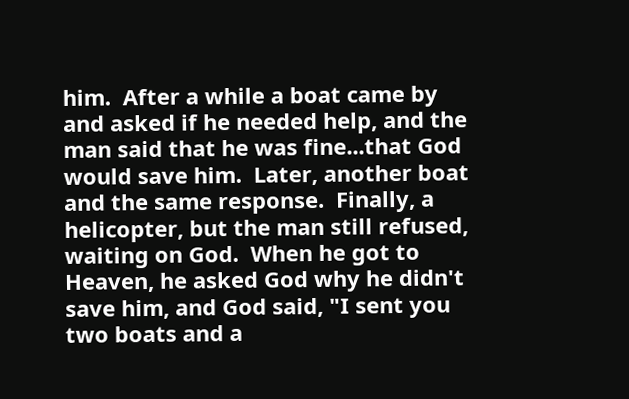him.  After a while a boat came by and asked if he needed help, and the man said that he was fine...that God would save him.  Later, another boat and the same response.  Finally, a helicopter, but the man still refused, waiting on God.  When he got to Heaven, he asked God why he didn't save him, and God said, "I sent you two boats and a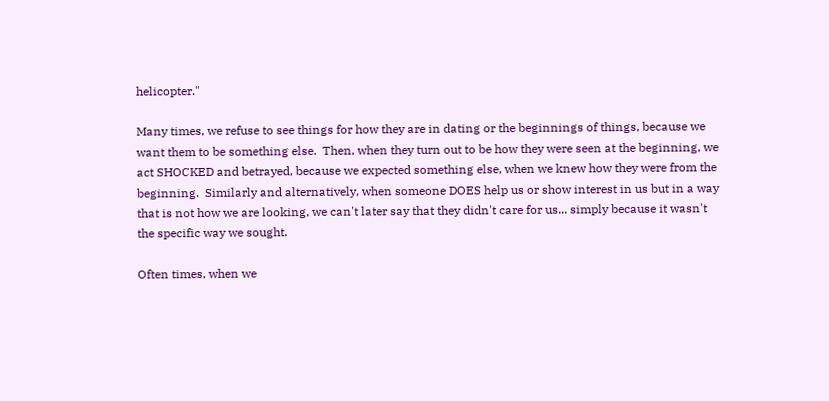helicopter."

Many times, we refuse to see things for how they are in dating or the beginnings of things, because we want them to be something else.  Then, when they turn out to be how they were seen at the beginning, we act SHOCKED and betrayed, because we expected something else, when we knew how they were from the beginning.  Similarly and alternatively, when someone DOES help us or show interest in us but in a way that is not how we are looking, we can't later say that they didn't care for us... simply because it wasn't the specific way we sought.

Often times, when we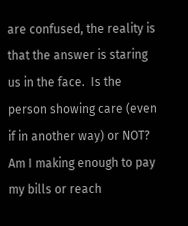are confused, the reality is that the answer is staring us in the face.  Is the person showing care (even if in another way) or NOT?  Am I making enough to pay my bills or reach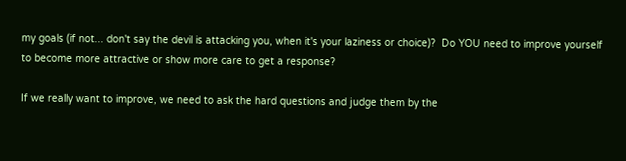my goals (if not... don't say the devil is attacking you, when it's your laziness or choice)?  Do YOU need to improve yourself to become more attractive or show more care to get a response?

If we really want to improve, we need to ask the hard questions and judge them by the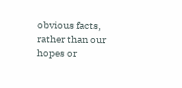obvious facts, rather than our hopes or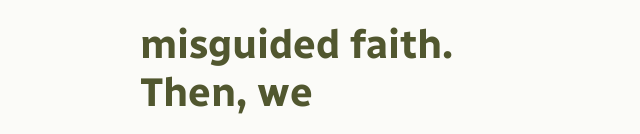misguided faith.  Then, we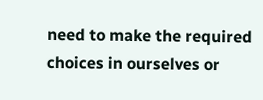need to make the required choices in ourselves or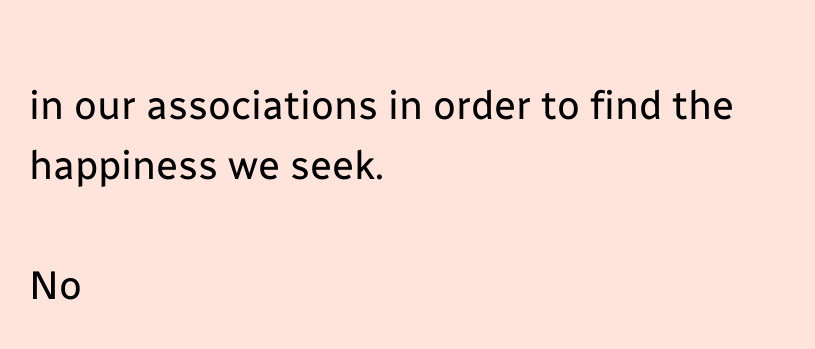in our associations in order to find the happiness we seek.

No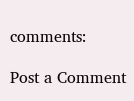comments:

Post a Comment